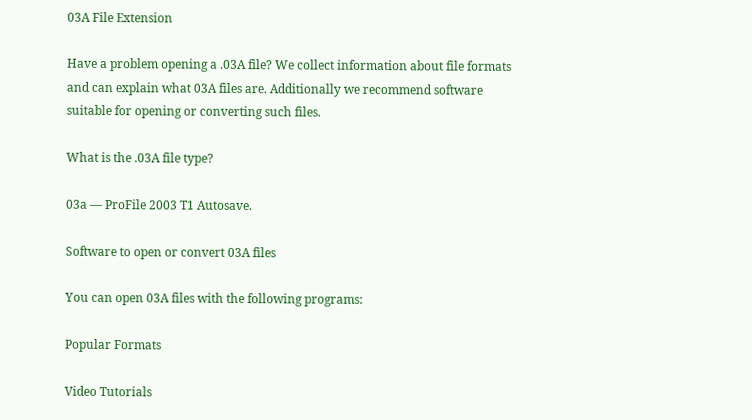03A File Extension

Have a problem opening a .03A file? We collect information about file formats and can explain what 03A files are. Additionally we recommend software suitable for opening or converting such files.

What is the .03A file type?

03a — ProFile 2003 T1 Autosave.

Software to open or convert 03A files

You can open 03A files with the following programs:

Popular Formats

Video Tutorials